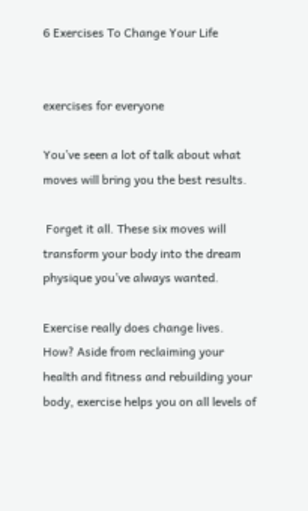6 Exercises To Change Your Life


exercises for everyone

You’ve seen a lot of talk about what moves will bring you the best results.

 Forget it all. These six moves will transform your body into the dream physique you’ve always wanted.

Exercise really does change lives. How? Aside from reclaiming your health and fitness and rebuilding your body, exercise helps you on all levels of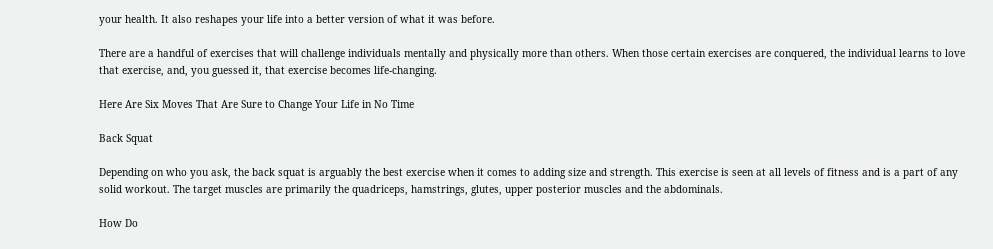your health. It also reshapes your life into a better version of what it was before.

There are a handful of exercises that will challenge individuals mentally and physically more than others. When those certain exercises are conquered, the individual learns to love that exercise, and, you guessed it, that exercise becomes life-changing.

Here Are Six Moves That Are Sure to Change Your Life in No Time

Back Squat

Depending on who you ask, the back squat is arguably the best exercise when it comes to adding size and strength. This exercise is seen at all levels of fitness and is a part of any solid workout. The target muscles are primarily the quadriceps, hamstrings, glutes, upper posterior muscles and the abdominals.

How Do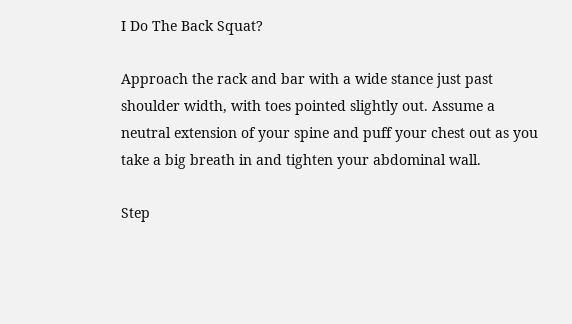I Do The Back Squat?

Approach the rack and bar with a wide stance just past shoulder width, with toes pointed slightly out. Assume a neutral extension of your spine and puff your chest out as you take a big breath in and tighten your abdominal wall.

Step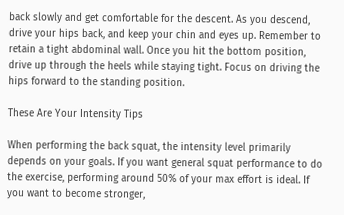back slowly and get comfortable for the descent. As you descend, drive your hips back, and keep your chin and eyes up. Remember to retain a tight abdominal wall. Once you hit the bottom position, drive up through the heels while staying tight. Focus on driving the hips forward to the standing position.

These Are Your Intensity Tips

When performing the back squat, the intensity level primarily depends on your goals. If you want general squat performance to do the exercise, performing around 50% of your max effort is ideal. If you want to become stronger,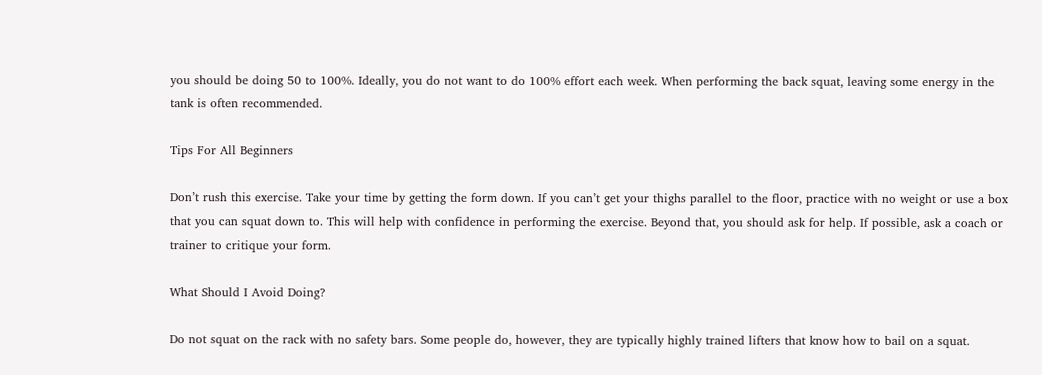you should be doing 50 to 100%. Ideally, you do not want to do 100% effort each week. When performing the back squat, leaving some energy in the tank is often recommended.

Tips For All Beginners

Don’t rush this exercise. Take your time by getting the form down. If you can’t get your thighs parallel to the floor, practice with no weight or use a box that you can squat down to. This will help with confidence in performing the exercise. Beyond that, you should ask for help. If possible, ask a coach or trainer to critique your form.

What Should I Avoid Doing?

Do not squat on the rack with no safety bars. Some people do, however, they are typically highly trained lifters that know how to bail on a squat.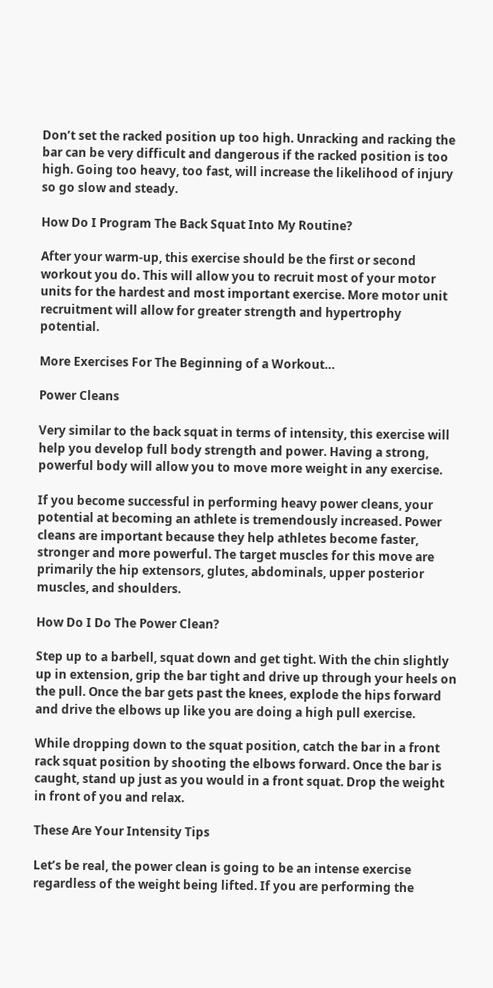Don’t set the racked position up too high. Unracking and racking the bar can be very difficult and dangerous if the racked position is too high. Going too heavy, too fast, will increase the likelihood of injury so go slow and steady.

How Do I Program The Back Squat Into My Routine?

After your warm-up, this exercise should be the first or second workout you do. This will allow you to recruit most of your motor units for the hardest and most important exercise. More motor unit recruitment will allow for greater strength and hypertrophy potential.

More Exercises For The Beginning of a Workout…

Power Cleans

Very similar to the back squat in terms of intensity, this exercise will help you develop full body strength and power. Having a strong, powerful body will allow you to move more weight in any exercise.

If you become successful in performing heavy power cleans, your potential at becoming an athlete is tremendously increased. Power cleans are important because they help athletes become faster, stronger and more powerful. The target muscles for this move are primarily the hip extensors, glutes, abdominals, upper posterior muscles, and shoulders.

How Do I Do The Power Clean?

Step up to a barbell, squat down and get tight. With the chin slightly up in extension, grip the bar tight and drive up through your heels on the pull. Once the bar gets past the knees, explode the hips forward and drive the elbows up like you are doing a high pull exercise.

While dropping down to the squat position, catch the bar in a front rack squat position by shooting the elbows forward. Once the bar is caught, stand up just as you would in a front squat. Drop the weight in front of you and relax.

These Are Your Intensity Tips

Let’s be real, the power clean is going to be an intense exercise regardless of the weight being lifted. If you are performing the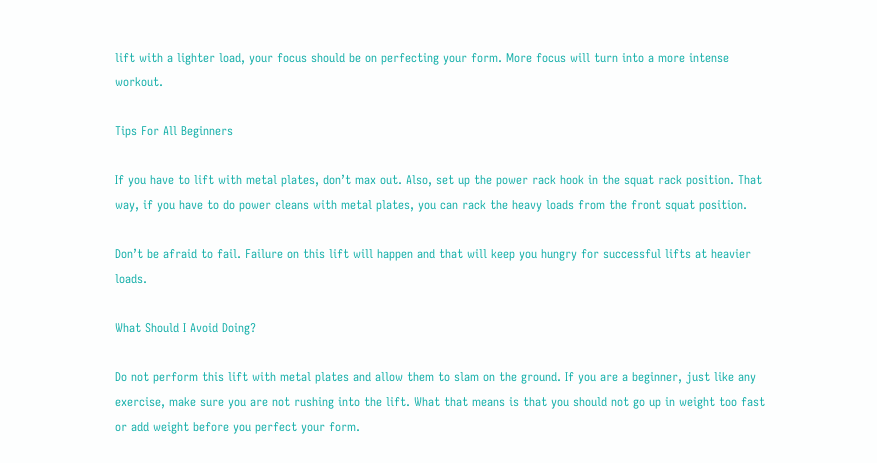lift with a lighter load, your focus should be on perfecting your form. More focus will turn into a more intense workout.

Tips For All Beginners

If you have to lift with metal plates, don’t max out. Also, set up the power rack hook in the squat rack position. That way, if you have to do power cleans with metal plates, you can rack the heavy loads from the front squat position.

Don’t be afraid to fail. Failure on this lift will happen and that will keep you hungry for successful lifts at heavier loads.

What Should I Avoid Doing?

Do not perform this lift with metal plates and allow them to slam on the ground. If you are a beginner, just like any exercise, make sure you are not rushing into the lift. What that means is that you should not go up in weight too fast or add weight before you perfect your form.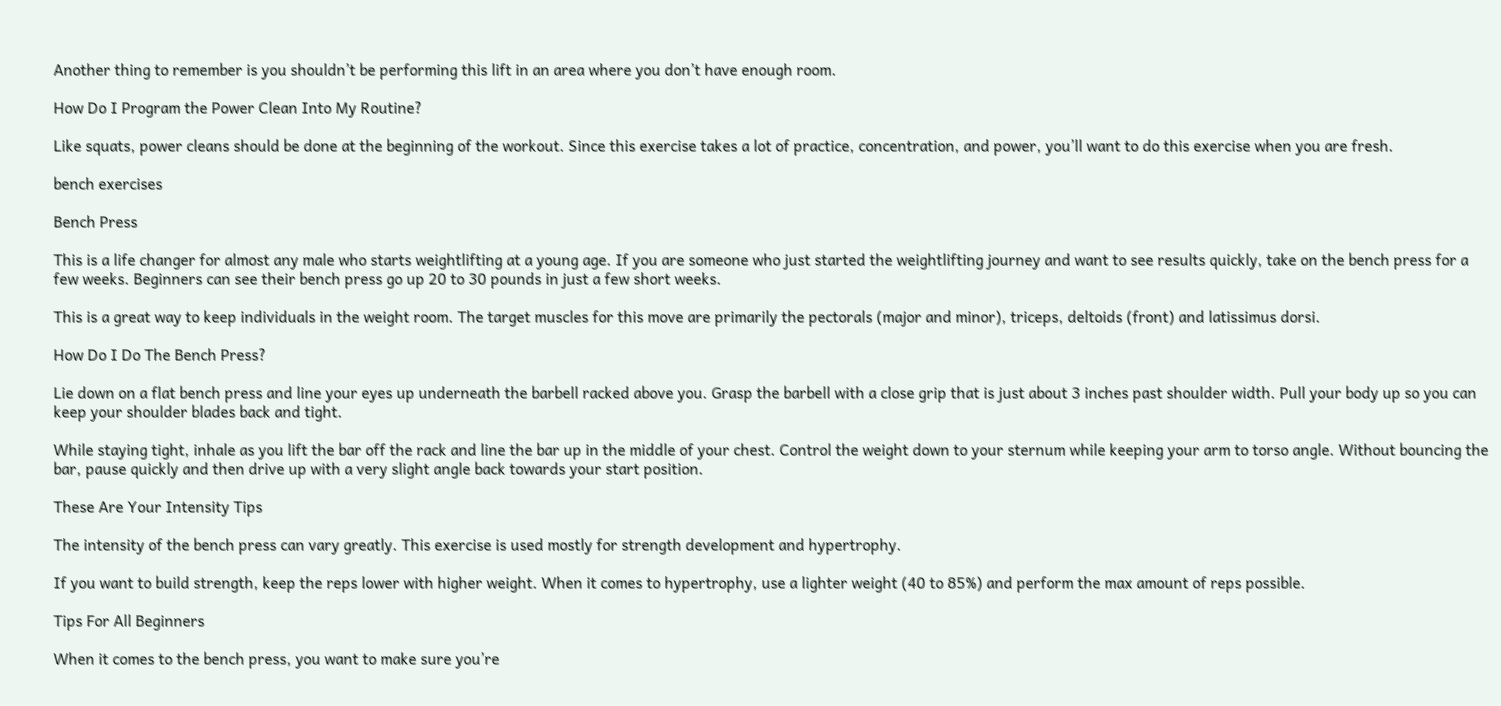Another thing to remember is you shouldn’t be performing this lift in an area where you don’t have enough room.

How Do I Program the Power Clean Into My Routine?

Like squats, power cleans should be done at the beginning of the workout. Since this exercise takes a lot of practice, concentration, and power, you’ll want to do this exercise when you are fresh.

bench exercises

Bench Press

This is a life changer for almost any male who starts weightlifting at a young age. If you are someone who just started the weightlifting journey and want to see results quickly, take on the bench press for a few weeks. Beginners can see their bench press go up 20 to 30 pounds in just a few short weeks.

This is a great way to keep individuals in the weight room. The target muscles for this move are primarily the pectorals (major and minor), triceps, deltoids (front) and latissimus dorsi.

How Do I Do The Bench Press?

Lie down on a flat bench press and line your eyes up underneath the barbell racked above you. Grasp the barbell with a close grip that is just about 3 inches past shoulder width. Pull your body up so you can keep your shoulder blades back and tight.

While staying tight, inhale as you lift the bar off the rack and line the bar up in the middle of your chest. Control the weight down to your sternum while keeping your arm to torso angle. Without bouncing the bar, pause quickly and then drive up with a very slight angle back towards your start position.

These Are Your Intensity Tips

The intensity of the bench press can vary greatly. This exercise is used mostly for strength development and hypertrophy.

If you want to build strength, keep the reps lower with higher weight. When it comes to hypertrophy, use a lighter weight (40 to 85%) and perform the max amount of reps possible.

Tips For All Beginners

When it comes to the bench press, you want to make sure you’re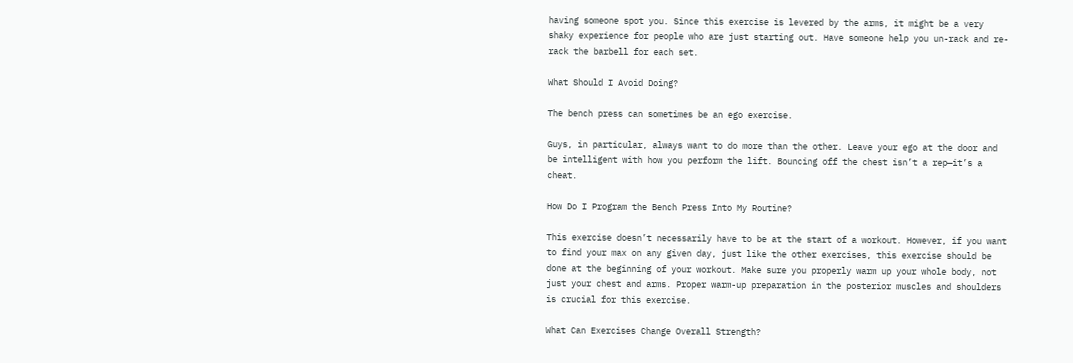having someone spot you. Since this exercise is levered by the arms, it might be a very shaky experience for people who are just starting out. Have someone help you un-rack and re-rack the barbell for each set.

What Should I Avoid Doing?

The bench press can sometimes be an ego exercise.

Guys, in particular, always want to do more than the other. Leave your ego at the door and be intelligent with how you perform the lift. Bouncing off the chest isn’t a rep—it’s a cheat.

How Do I Program the Bench Press Into My Routine?

This exercise doesn’t necessarily have to be at the start of a workout. However, if you want to find your max on any given day, just like the other exercises, this exercise should be done at the beginning of your workout. Make sure you properly warm up your whole body, not just your chest and arms. Proper warm-up preparation in the posterior muscles and shoulders is crucial for this exercise.

What Can Exercises Change Overall Strength?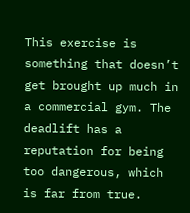This exercise is something that doesn’t get brought up much in a commercial gym. The deadlift has a reputation for being too dangerous, which is far from true.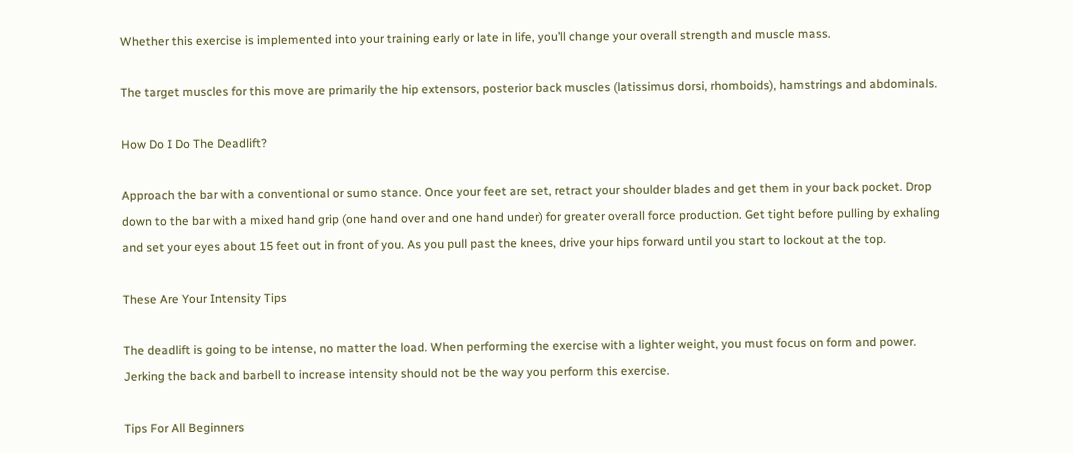Whether this exercise is implemented into your training early or late in life, you’ll change your overall strength and muscle mass.

The target muscles for this move are primarily the hip extensors, posterior back muscles (latissimus dorsi, rhomboids), hamstrings and abdominals.

How Do I Do The Deadlift?

Approach the bar with a conventional or sumo stance. Once your feet are set, retract your shoulder blades and get them in your back pocket. Drop down to the bar with a mixed hand grip (one hand over and one hand under) for greater overall force production. Get tight before pulling by exhaling and set your eyes about 15 feet out in front of you. As you pull past the knees, drive your hips forward until you start to lockout at the top.

These Are Your Intensity Tips

The deadlift is going to be intense, no matter the load. When performing the exercise with a lighter weight, you must focus on form and power. Jerking the back and barbell to increase intensity should not be the way you perform this exercise.

Tips For All Beginners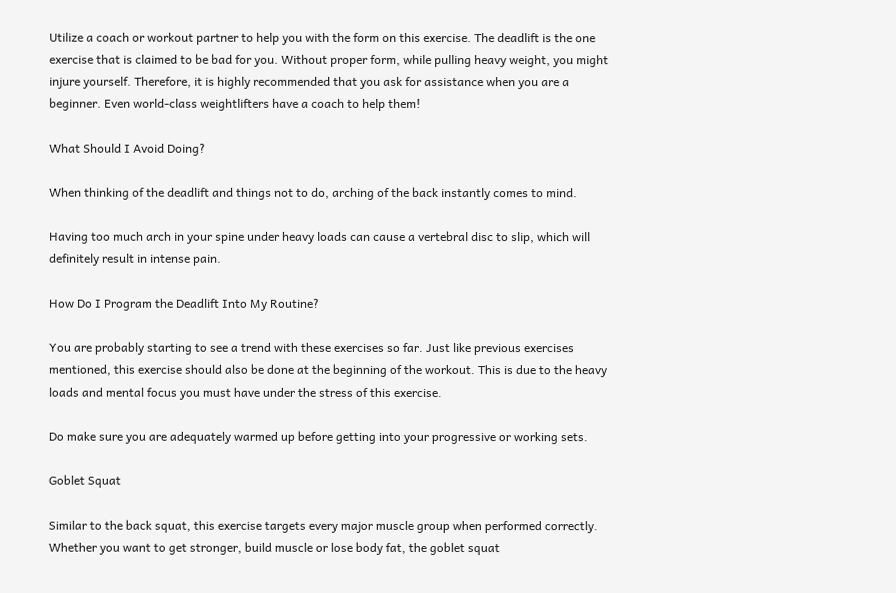Utilize a coach or workout partner to help you with the form on this exercise. The deadlift is the one exercise that is claimed to be bad for you. Without proper form, while pulling heavy weight, you might injure yourself. Therefore, it is highly recommended that you ask for assistance when you are a beginner. Even world-class weightlifters have a coach to help them!

What Should I Avoid Doing?

When thinking of the deadlift and things not to do, arching of the back instantly comes to mind.

Having too much arch in your spine under heavy loads can cause a vertebral disc to slip, which will definitely result in intense pain.

How Do I Program the Deadlift Into My Routine?

You are probably starting to see a trend with these exercises so far. Just like previous exercises mentioned, this exercise should also be done at the beginning of the workout. This is due to the heavy loads and mental focus you must have under the stress of this exercise.

Do make sure you are adequately warmed up before getting into your progressive or working sets.

Goblet Squat

Similar to the back squat, this exercise targets every major muscle group when performed correctly. Whether you want to get stronger, build muscle or lose body fat, the goblet squat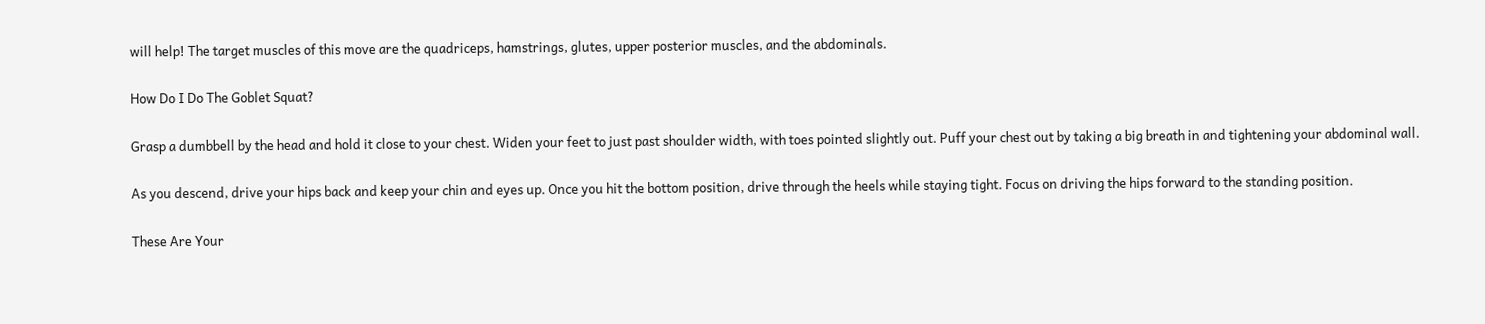will help! The target muscles of this move are the quadriceps, hamstrings, glutes, upper posterior muscles, and the abdominals.

How Do I Do The Goblet Squat?

Grasp a dumbbell by the head and hold it close to your chest. Widen your feet to just past shoulder width, with toes pointed slightly out. Puff your chest out by taking a big breath in and tightening your abdominal wall.

As you descend, drive your hips back and keep your chin and eyes up. Once you hit the bottom position, drive through the heels while staying tight. Focus on driving the hips forward to the standing position.

These Are Your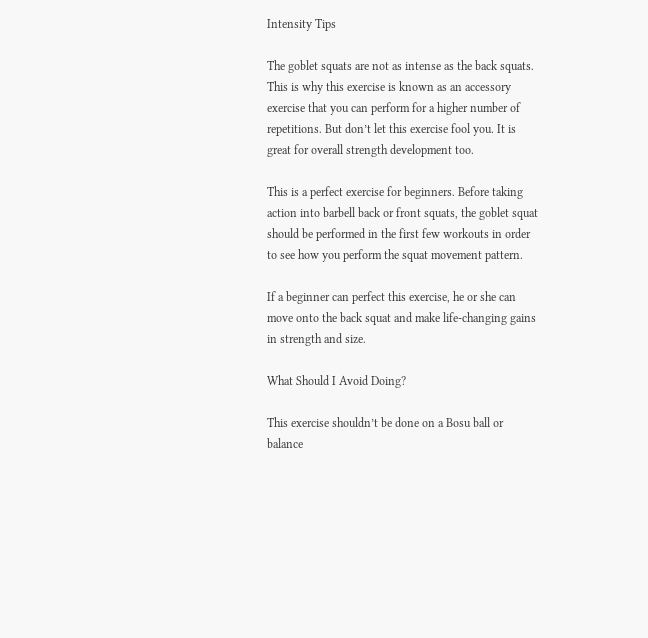Intensity Tips

The goblet squats are not as intense as the back squats. This is why this exercise is known as an accessory exercise that you can perform for a higher number of repetitions. But don’t let this exercise fool you. It is great for overall strength development too.

This is a perfect exercise for beginners. Before taking action into barbell back or front squats, the goblet squat should be performed in the first few workouts in order to see how you perform the squat movement pattern.

If a beginner can perfect this exercise, he or she can move onto the back squat and make life-changing gains in strength and size.

What Should I Avoid Doing?

This exercise shouldn’t be done on a Bosu ball or balance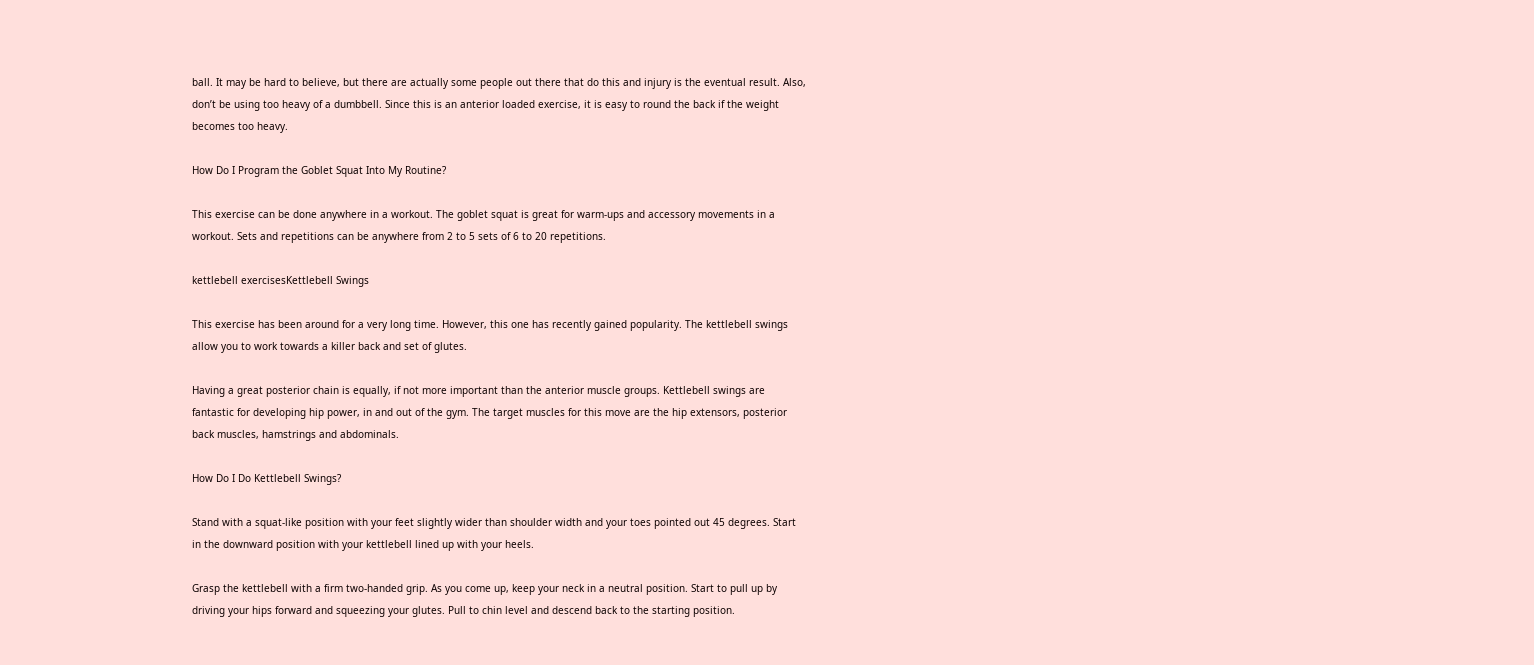ball. It may be hard to believe, but there are actually some people out there that do this and injury is the eventual result. Also, don’t be using too heavy of a dumbbell. Since this is an anterior loaded exercise, it is easy to round the back if the weight becomes too heavy.

How Do I Program the Goblet Squat Into My Routine?

This exercise can be done anywhere in a workout. The goblet squat is great for warm-ups and accessory movements in a workout. Sets and repetitions can be anywhere from 2 to 5 sets of 6 to 20 repetitions.

kettlebell exercisesKettlebell Swings

This exercise has been around for a very long time. However, this one has recently gained popularity. The kettlebell swings allow you to work towards a killer back and set of glutes.

Having a great posterior chain is equally, if not more important than the anterior muscle groups. Kettlebell swings are fantastic for developing hip power, in and out of the gym. The target muscles for this move are the hip extensors, posterior back muscles, hamstrings and abdominals.

How Do I Do Kettlebell Swings?

Stand with a squat-like position with your feet slightly wider than shoulder width and your toes pointed out 45 degrees. Start in the downward position with your kettlebell lined up with your heels.

Grasp the kettlebell with a firm two-handed grip. As you come up, keep your neck in a neutral position. Start to pull up by driving your hips forward and squeezing your glutes. Pull to chin level and descend back to the starting position.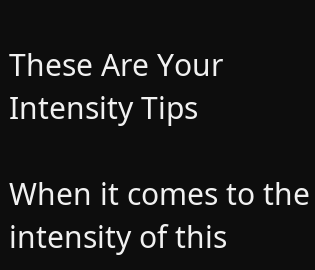These Are Your Intensity Tips

When it comes to the intensity of this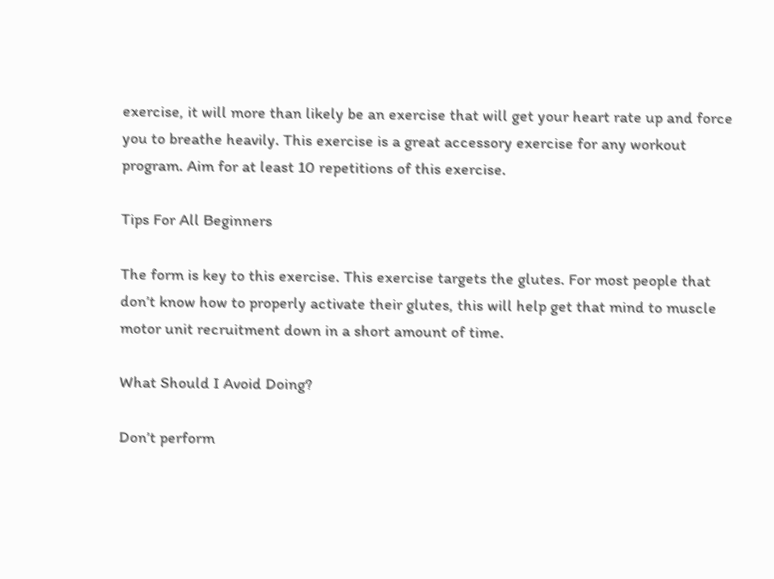exercise, it will more than likely be an exercise that will get your heart rate up and force you to breathe heavily. This exercise is a great accessory exercise for any workout program. Aim for at least 10 repetitions of this exercise.

Tips For All Beginners

The form is key to this exercise. This exercise targets the glutes. For most people that don’t know how to properly activate their glutes, this will help get that mind to muscle motor unit recruitment down in a short amount of time.

What Should I Avoid Doing?

Don’t perform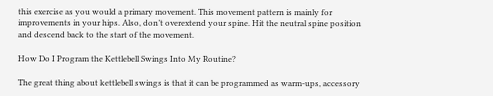this exercise as you would a primary movement. This movement pattern is mainly for improvements in your hips. Also, don’t overextend your spine. Hit the neutral spine position and descend back to the start of the movement.

How Do I Program the Kettlebell Swings Into My Routine?

The great thing about kettlebell swings is that it can be programmed as warm-ups, accessory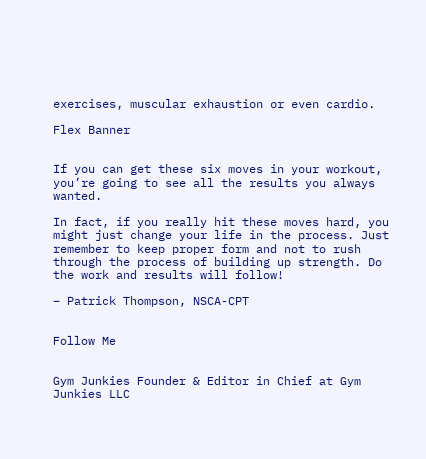exercises, muscular exhaustion or even cardio.

Flex Banner


If you can get these six moves in your workout, you’re going to see all the results you always wanted.

In fact, if you really hit these moves hard, you might just change your life in the process. Just remember to keep proper form and not to rush through the process of building up strength. Do the work and results will follow!

– Patrick Thompson, NSCA-CPT


Follow Me


Gym Junkies Founder & Editor in Chief at Gym Junkies LLC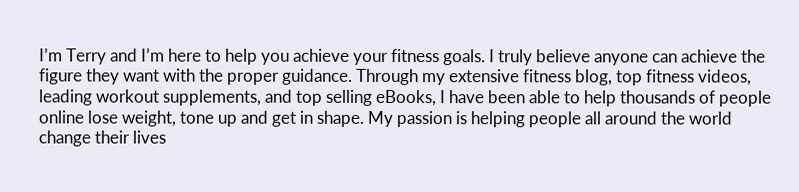I’m Terry and I’m here to help you achieve your fitness goals. I truly believe anyone can achieve the figure they want with the proper guidance. Through my extensive fitness blog, top fitness videos, leading workout supplements, and top selling eBooks, I have been able to help thousands of people online lose weight, tone up and get in shape. My passion is helping people all around the world change their lives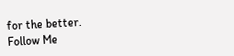for the better.
Follow Me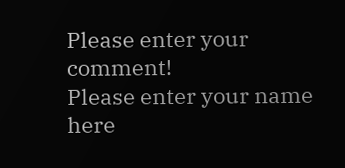Please enter your comment!
Please enter your name here